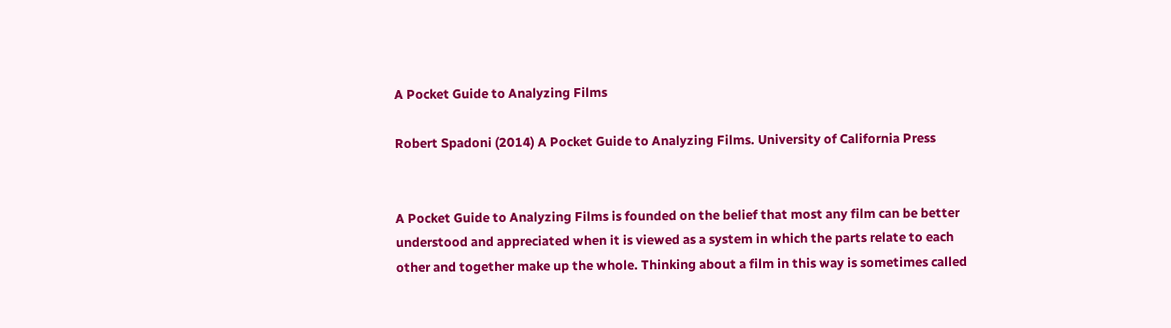A Pocket Guide to Analyzing Films

Robert Spadoni (2014) A Pocket Guide to Analyzing Films. University of California Press


A Pocket Guide to Analyzing Films is founded on the belief that most any film can be better understood and appreciated when it is viewed as a system in which the parts relate to each other and together make up the whole. Thinking about a film in this way is sometimes called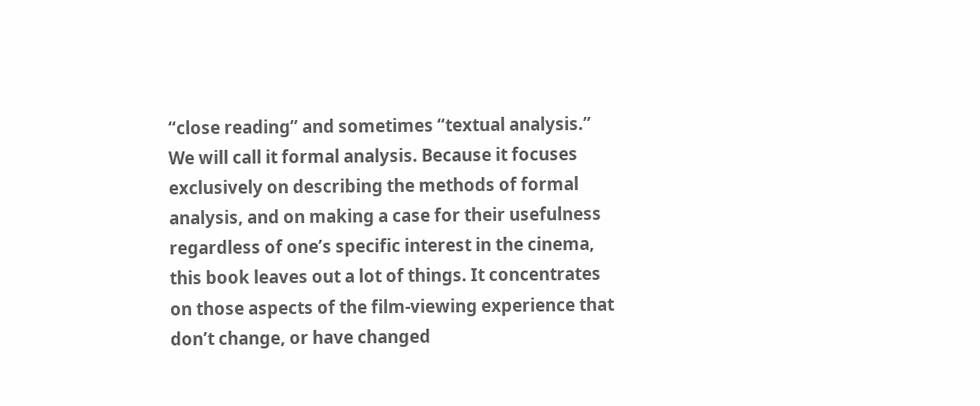“close reading” and sometimes “textual analysis.” We will call it formal analysis. Because it focuses exclusively on describing the methods of formal analysis, and on making a case for their usefulness regardless of one’s specific interest in the cinema, this book leaves out a lot of things. It concentrates on those aspects of the film-viewing experience that don’t change, or have changed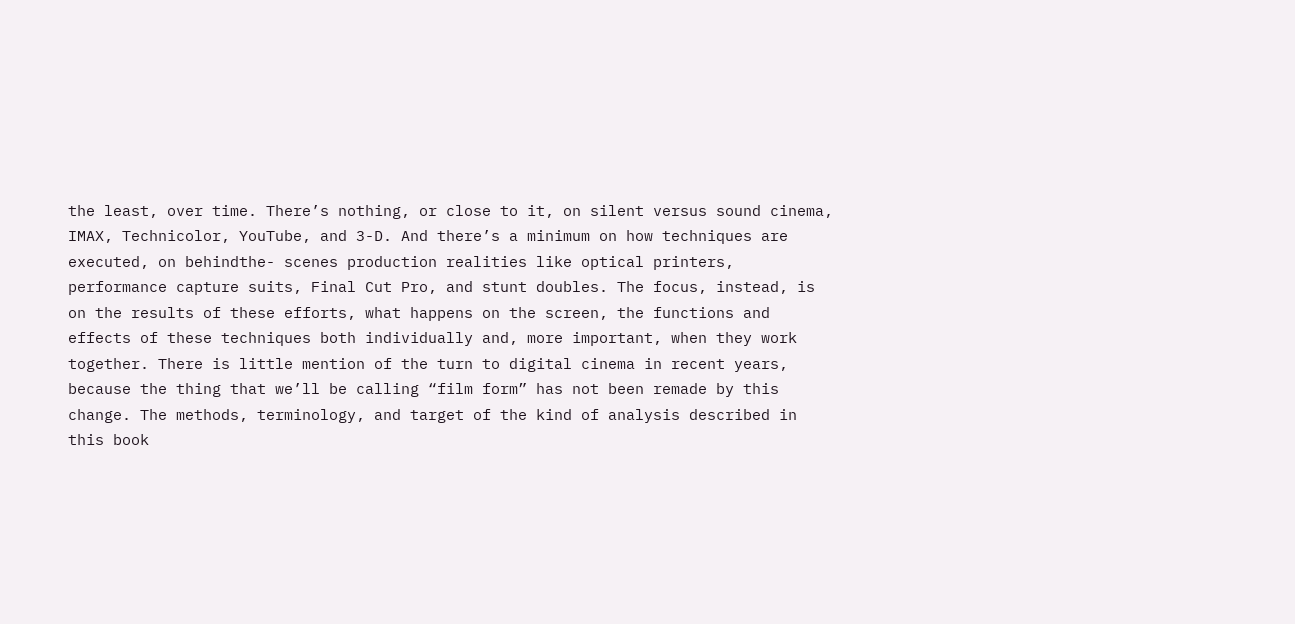the least, over time. There’s nothing, or close to it, on silent versus sound cinema, IMAX, Technicolor, YouTube, and 3-D. And there’s a minimum on how techniques are executed, on behindthe- scenes production realities like optical printers, performance capture suits, Final Cut Pro, and stunt doubles. The focus, instead, is on the results of these efforts, what happens on the screen, the functions and effects of these techniques both individually and, more important, when they work together. There is little mention of the turn to digital cinema in recent years, because the thing that we’ll be calling “film form” has not been remade by this change. The methods, terminology, and target of the kind of analysis described in this book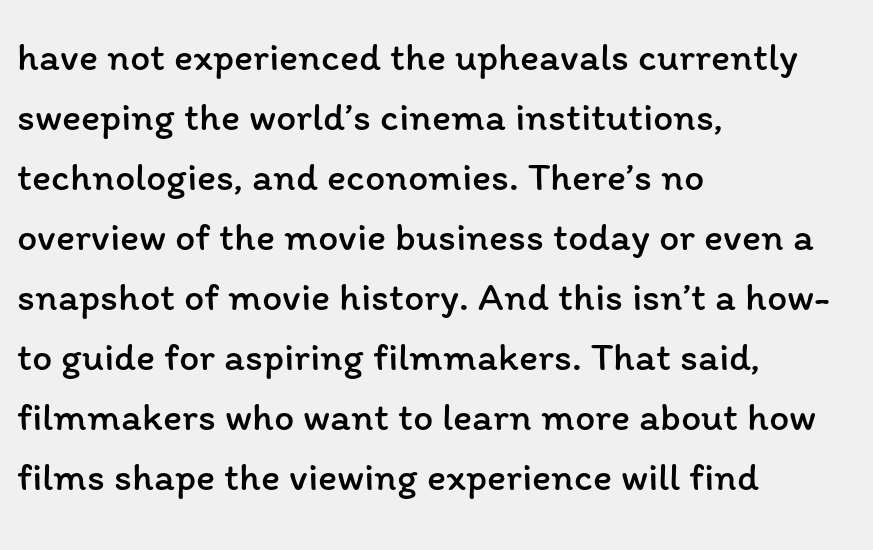have not experienced the upheavals currently sweeping the world’s cinema institutions, technologies, and economies. There’s no overview of the movie business today or even a snapshot of movie history. And this isn’t a how-to guide for aspiring filmmakers. That said, filmmakers who want to learn more about how films shape the viewing experience will find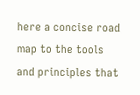here a concise road map to the tools and principles that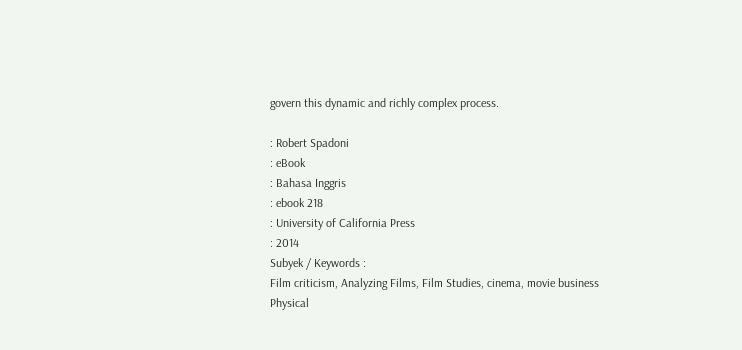govern this dynamic and richly complex process.

: Robert Spadoni
: eBook
: Bahasa Inggris
: ebook 218
: University of California Press
: 2014
Subyek / Keywords :
Film criticism, Analyzing Films, Film Studies, cinema, movie business
Physical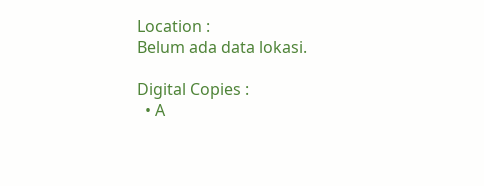Location :
Belum ada data lokasi.

Digital Copies :
  • A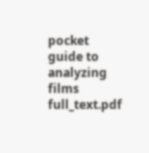pocket guide to analyzing films full_text.pdf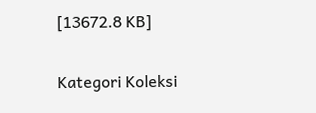[13672.8 KB]

Kategori Koleksi